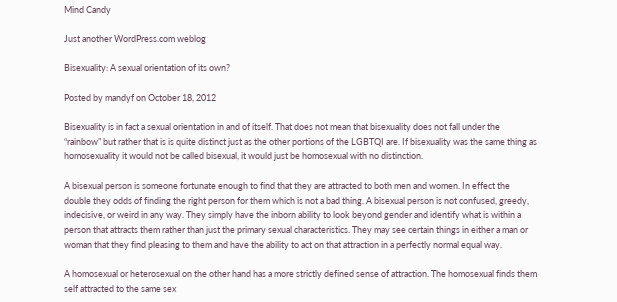Mind Candy

Just another WordPress.com weblog

Bisexuality: A sexual orientation of its own?

Posted by mandyf on October 18, 2012

Bisexuality is in fact a sexual orientation in and of itself. That does not mean that bisexuality does not fall under the “rainbow” but rather that is is quite distinct just as the other portions of the LGBTQI are. If bisexuality was the same thing as homosexuality it would not be called bisexual, it would just be homosexual with no distinction.

A bisexual person is someone fortunate enough to find that they are attracted to both men and women. In effect the double they odds of finding the right person for them which is not a bad thing. A bisexual person is not confused, greedy, indecisive, or weird in any way. They simply have the inborn ability to look beyond gender and identify what is within a person that attracts them rather than just the primary sexual characteristics. They may see certain things in either a man or woman that they find pleasing to them and have the ability to act on that attraction in a perfectly normal equal way.

A homosexual or heterosexual on the other hand has a more strictly defined sense of attraction. The homosexual finds them self attracted to the same sex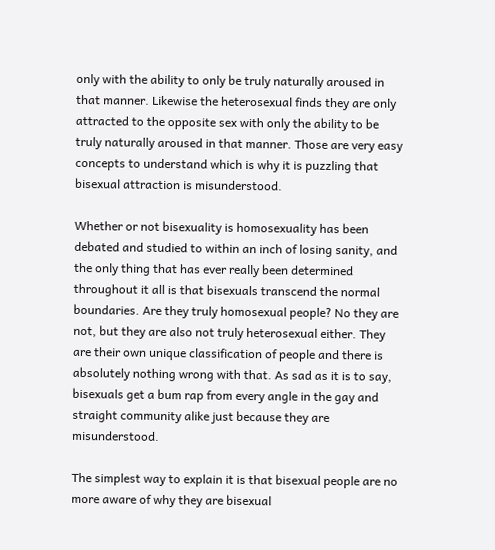only with the ability to only be truly naturally aroused in that manner. Likewise the heterosexual finds they are only attracted to the opposite sex with only the ability to be truly naturally aroused in that manner. Those are very easy concepts to understand which is why it is puzzling that bisexual attraction is misunderstood.

Whether or not bisexuality is homosexuality has been debated and studied to within an inch of losing sanity, and the only thing that has ever really been determined throughout it all is that bisexuals transcend the normal boundaries. Are they truly homosexual people? No they are not, but they are also not truly heterosexual either. They are their own unique classification of people and there is absolutely nothing wrong with that. As sad as it is to say, bisexuals get a bum rap from every angle in the gay and straight community alike just because they are misunderstood.

The simplest way to explain it is that bisexual people are no more aware of why they are bisexual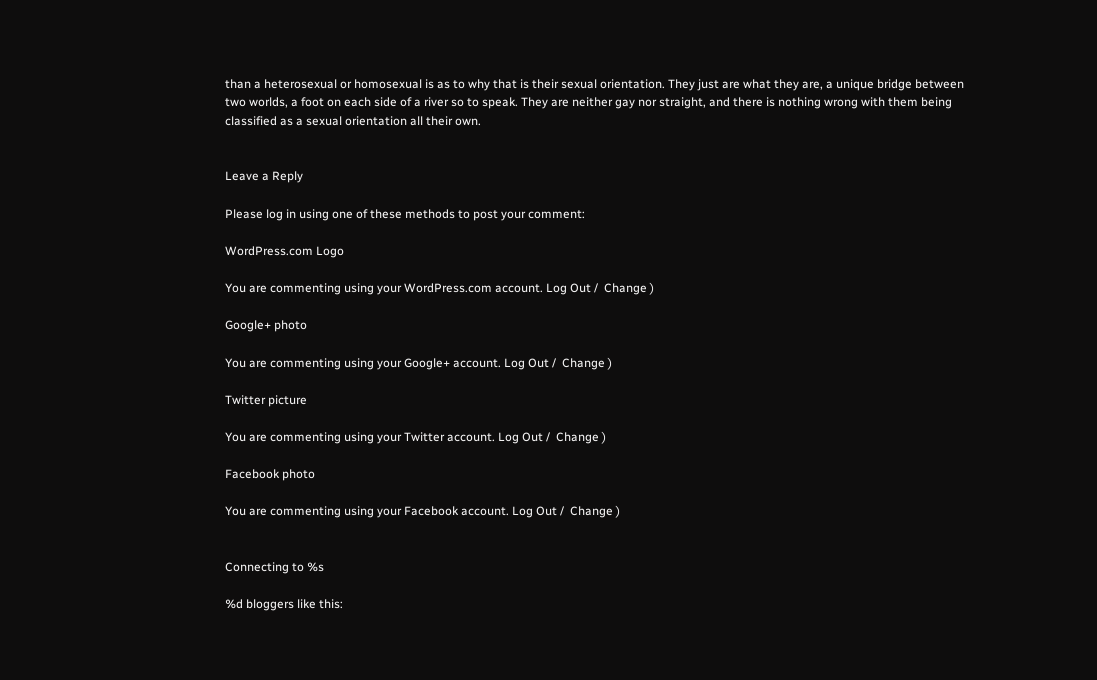than a heterosexual or homosexual is as to why that is their sexual orientation. They just are what they are, a unique bridge between two worlds, a foot on each side of a river so to speak. They are neither gay nor straight, and there is nothing wrong with them being classified as a sexual orientation all their own.


Leave a Reply

Please log in using one of these methods to post your comment:

WordPress.com Logo

You are commenting using your WordPress.com account. Log Out /  Change )

Google+ photo

You are commenting using your Google+ account. Log Out /  Change )

Twitter picture

You are commenting using your Twitter account. Log Out /  Change )

Facebook photo

You are commenting using your Facebook account. Log Out /  Change )


Connecting to %s

%d bloggers like this: